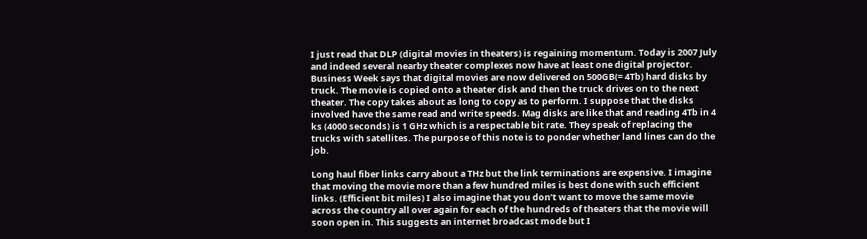I just read that DLP (digital movies in theaters) is regaining momentum. Today is 2007 July and indeed several nearby theater complexes now have at least one digital projector. Business Week says that digital movies are now delivered on 500GB(= 4Tb) hard disks by truck. The movie is copied onto a theater disk and then the truck drives on to the next theater. The copy takes about as long to copy as to perform. I suppose that the disks involved have the same read and write speeds. Mag disks are like that and reading 4Tb in 4 ks (4000 seconds) is 1 GHz which is a respectable bit rate. They speak of replacing the trucks with satellites. The purpose of this note is to ponder whether land lines can do the job.

Long haul fiber links carry about a THz but the link terminations are expensive. I imagine that moving the movie more than a few hundred miles is best done with such efficient links. (Efficient bit miles) I also imagine that you don’t want to move the same movie across the country all over again for each of the hundreds of theaters that the movie will soon open in. This suggests an internet broadcast mode but I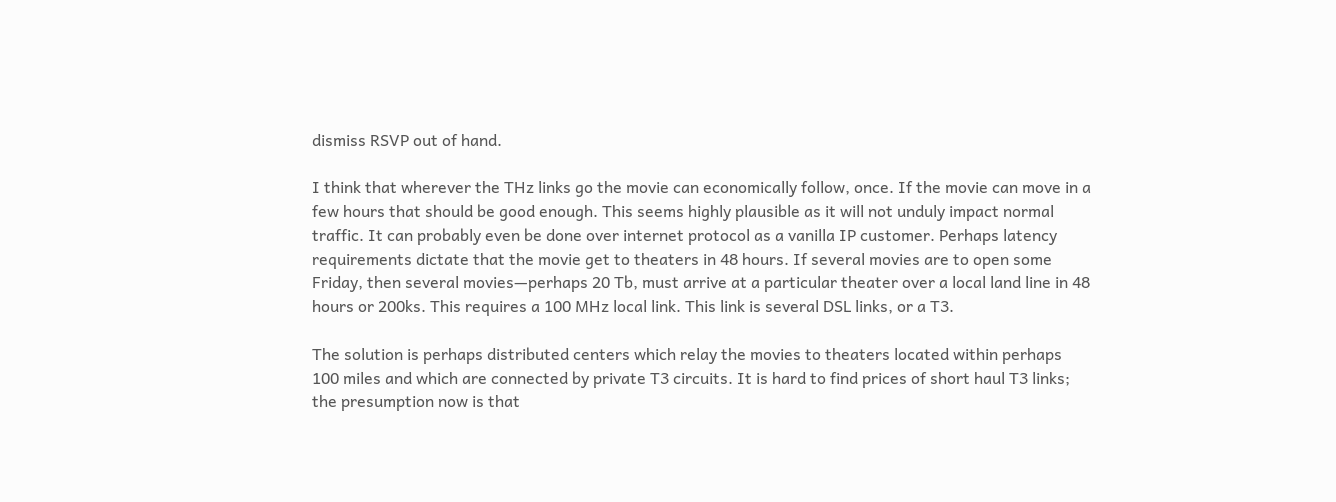dismiss RSVP out of hand.

I think that wherever the THz links go the movie can economically follow, once. If the movie can move in a few hours that should be good enough. This seems highly plausible as it will not unduly impact normal traffic. It can probably even be done over internet protocol as a vanilla IP customer. Perhaps latency requirements dictate that the movie get to theaters in 48 hours. If several movies are to open some Friday, then several movies—perhaps 20 Tb, must arrive at a particular theater over a local land line in 48 hours or 200ks. This requires a 100 MHz local link. This link is several DSL links, or a T3.

The solution is perhaps distributed centers which relay the movies to theaters located within perhaps 100 miles and which are connected by private T3 circuits. It is hard to find prices of short haul T3 links; the presumption now is that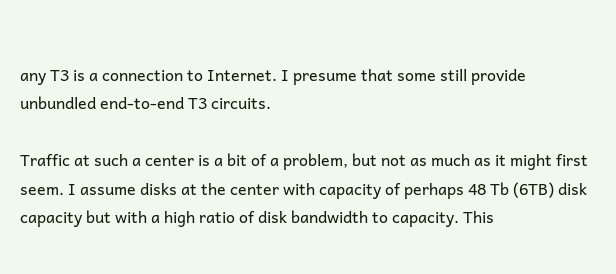any T3 is a connection to Internet. I presume that some still provide unbundled end-to-end T3 circuits.

Traffic at such a center is a bit of a problem, but not as much as it might first seem. I assume disks at the center with capacity of perhaps 48 Tb (6TB) disk capacity but with a high ratio of disk bandwidth to capacity. This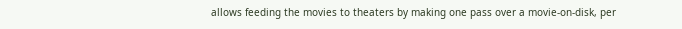allows feeding the movies to theaters by making one pass over a movie-on-disk, per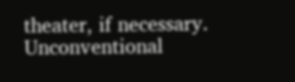theater, if necessary. Unconventional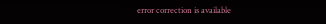error correction is available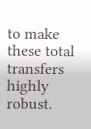to make these total transfers highly robust.